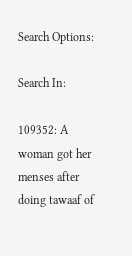Search Options:

Search In:

109352: A woman got her menses after doing tawaaf of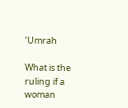‘Umrah

What is the ruling if a woman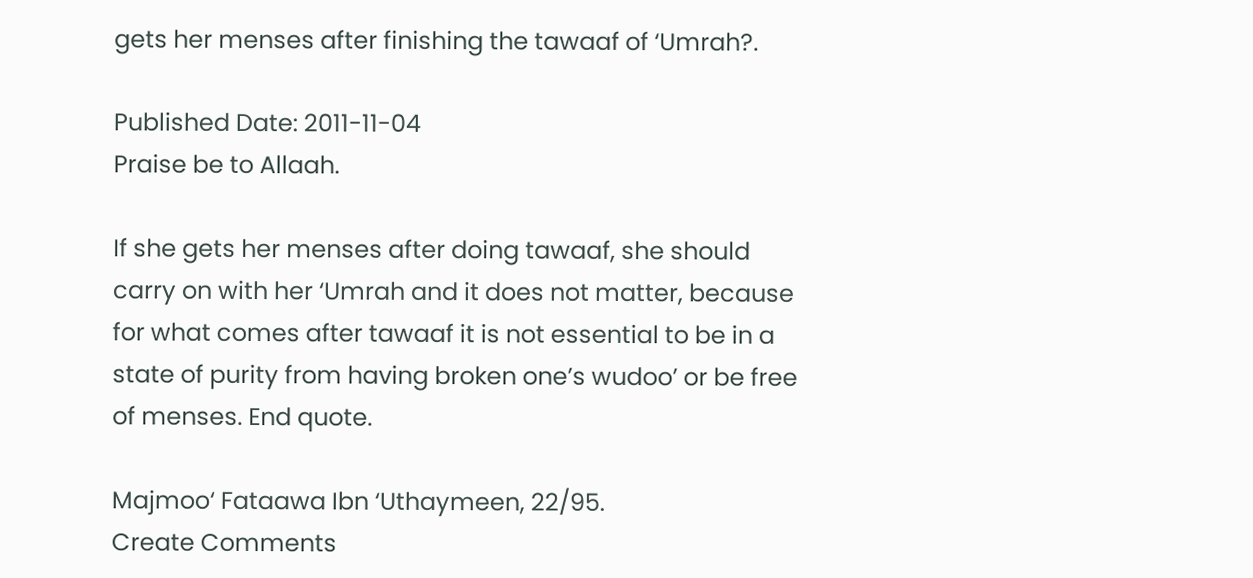gets her menses after finishing the tawaaf of ‘Umrah?.

Published Date: 2011-11-04
Praise be to Allaah.

If she gets her menses after doing tawaaf, she should carry on with her ‘Umrah and it does not matter, because for what comes after tawaaf it is not essential to be in a state of purity from having broken one’s wudoo’ or be free of menses. End quote.

Majmoo‘ Fataawa Ibn ‘Uthaymeen, 22/95.
Create Comments